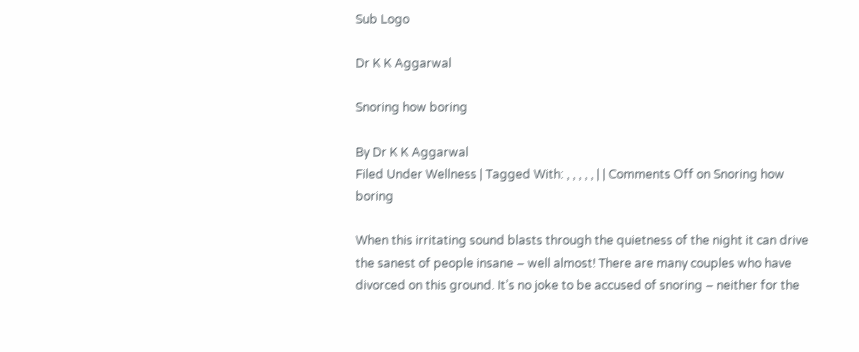Sub Logo

Dr K K Aggarwal

Snoring how boring

By Dr K K Aggarwal
Filed Under Wellness | Tagged With: , , , , , | | Comments Off on Snoring how boring

When this irritating sound blasts through the quietness of the night it can drive the sanest of people insane – well almost! There are many couples who have divorced on this ground. It’s no joke to be accused of snoring – neither for the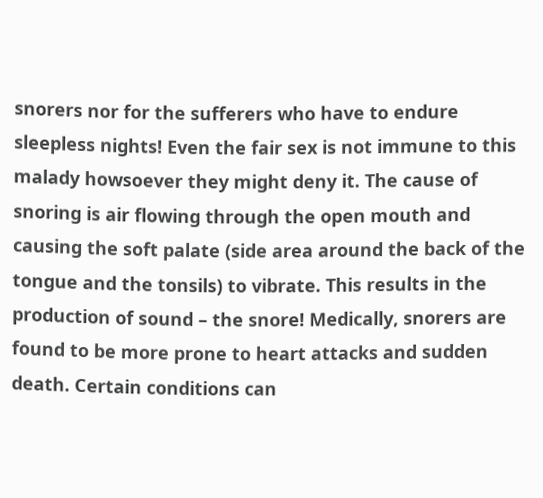snorers nor for the sufferers who have to endure sleepless nights! Even the fair sex is not immune to this malady howsoever they might deny it. The cause of snoring is air flowing through the open mouth and causing the soft palate (side area around the back of the tongue and the tonsils) to vibrate. This results in the production of sound – the snore! Medically, snorers are found to be more prone to heart attacks and sudden death. Certain conditions can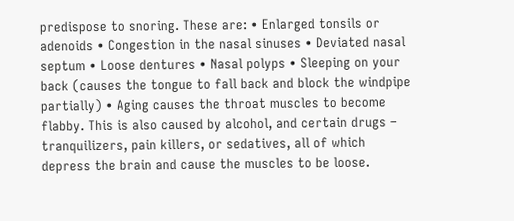predispose to snoring. These are: • Enlarged tonsils or adenoids • Congestion in the nasal sinuses • Deviated nasal septum • Loose dentures • Nasal polyps • Sleeping on your back (causes the tongue to fall back and block the windpipe partially) • Aging causes the throat muscles to become flabby. This is also caused by alcohol, and certain drugs – tranquilizers, pain killers, or sedatives, all of which depress the brain and cause the muscles to be loose.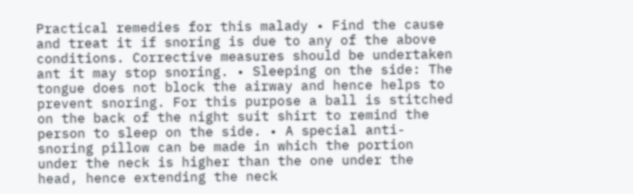Practical remedies for this malady • Find the cause and treat it if snoring is due to any of the above conditions. Corrective measures should be undertaken ant it may stop snoring. • Sleeping on the side: The tongue does not block the airway and hence helps to prevent snoring. For this purpose a ball is stitched on the back of the night suit shirt to remind the person to sleep on the side. • A special anti-snoring pillow can be made in which the portion under the neck is higher than the one under the head, hence extending the neck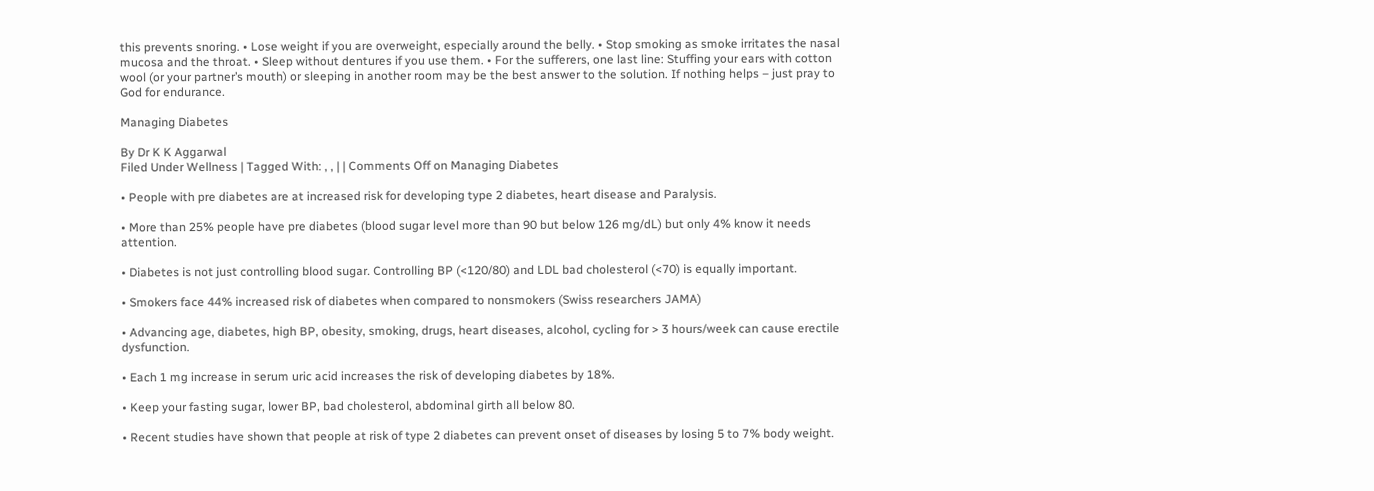this prevents snoring. • Lose weight if you are overweight, especially around the belly. • Stop smoking as smoke irritates the nasal mucosa and the throat. • Sleep without dentures if you use them. • For the sufferers, one last line: Stuffing your ears with cotton wool (or your partner’s mouth) or sleeping in another room may be the best answer to the solution. If nothing helps – just pray to God for endurance.

Managing Diabetes

By Dr K K Aggarwal
Filed Under Wellness | Tagged With: , , | | Comments Off on Managing Diabetes

• People with pre diabetes are at increased risk for developing type 2 diabetes, heart disease and Paralysis.

• More than 25% people have pre diabetes (blood sugar level more than 90 but below 126 mg/dL) but only 4% know it needs attention.

• Diabetes is not just controlling blood sugar. Controlling BP (<120/80) and LDL bad cholesterol (<70) is equally important.

• Smokers face 44% increased risk of diabetes when compared to nonsmokers (Swiss researchers JAMA)

• Advancing age, diabetes, high BP, obesity, smoking, drugs, heart diseases, alcohol, cycling for > 3 hours/week can cause erectile dysfunction.

• Each 1 mg increase in serum uric acid increases the risk of developing diabetes by 18%.

• Keep your fasting sugar, lower BP, bad cholesterol, abdominal girth all below 80.

• Recent studies have shown that people at risk of type 2 diabetes can prevent onset of diseases by losing 5 to 7% body weight.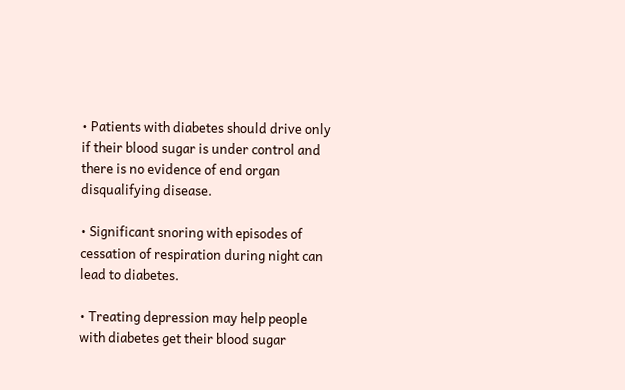• Patients with diabetes should drive only if their blood sugar is under control and there is no evidence of end organ disqualifying disease.

• Significant snoring with episodes of cessation of respiration during night can lead to diabetes.

• Treating depression may help people with diabetes get their blood sugar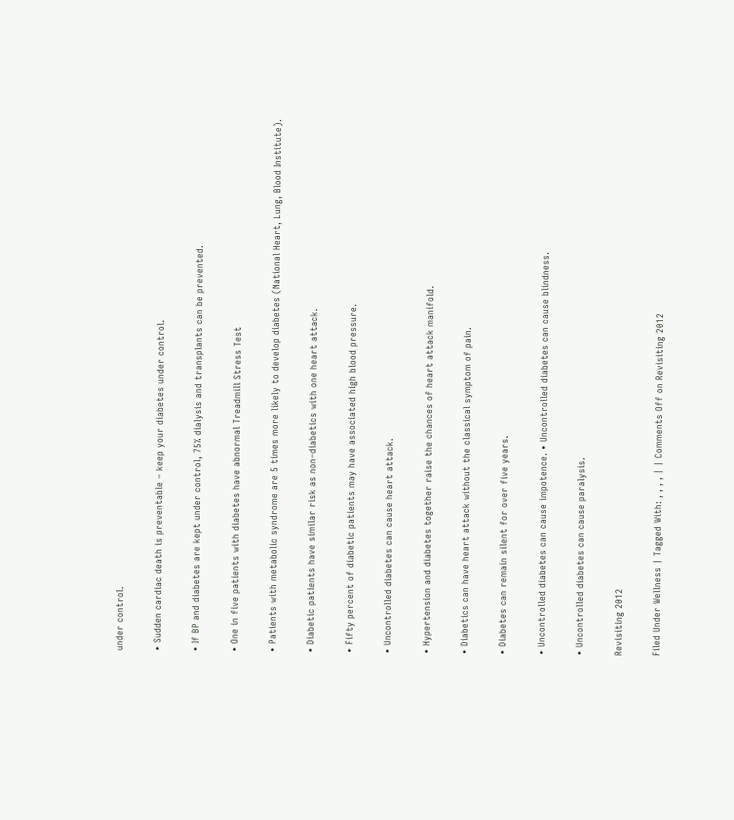under control.

• Sudden cardiac death is preventable – keep your diabetes under control.

• If BP and diabetes are kept under control, 75% dialysis and transplants can be prevented.

• One in five patients with diabetes have abnormal Treadmill Stress Test

• Patients with metabolic syndrome are 5 times more likely to develop diabetes (National Heart, Lung, Blood Institute).

• Diabetic patients have similar risk as non–diabetics with one heart attack.

• Fifty percent of diabetic patients may have associated high blood pressure.

• Uncontrolled diabetes can cause heart attack.

• Hypertension and diabetes together raise the chances of heart attack manifold.

• Diabetics can have heart attack without the classical symptom of pain.

• Diabetes can remain silent for over five years.

• Uncontrolled diabetes can cause impotence. • Uncontrolled diabetes can cause blindness.

• Uncontrolled diabetes can cause paralysis.

Revisiting 2012

Filed Under Wellness | Tagged With: , , , , | | Comments Off on Revisiting 2012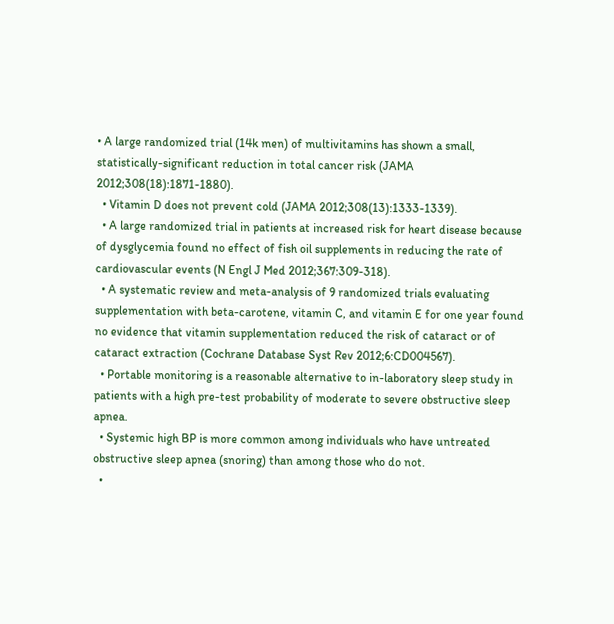• A large randomized trial (14k men) of multivitamins has shown a small, statistically-significant reduction in total cancer risk (JAMA 2012;308(18):1871-1880).
  • Vitamin D does not prevent cold (JAMA 2012;308(13):1333-1339).
  • A large randomized trial in patients at increased risk for heart disease because of dysglycemia found no effect of fish oil supplements in reducing the rate of cardiovascular events (N Engl J Med 2012;367:309-318).
  • A systematic review and meta-analysis of 9 randomized trials evaluating supplementation with beta-carotene, vitamin C, and vitamin E for one year found no evidence that vitamin supplementation reduced the risk of cataract or of cataract extraction (Cochrane Database Syst Rev 2012;6:CD004567).
  • Portable monitoring is a reasonable alternative to in-laboratory sleep study in patients with a high pre-test probability of moderate to severe obstructive sleep apnea.
  • Systemic high BP is more common among individuals who have untreated obstructive sleep apnea (snoring) than among those who do not.
  •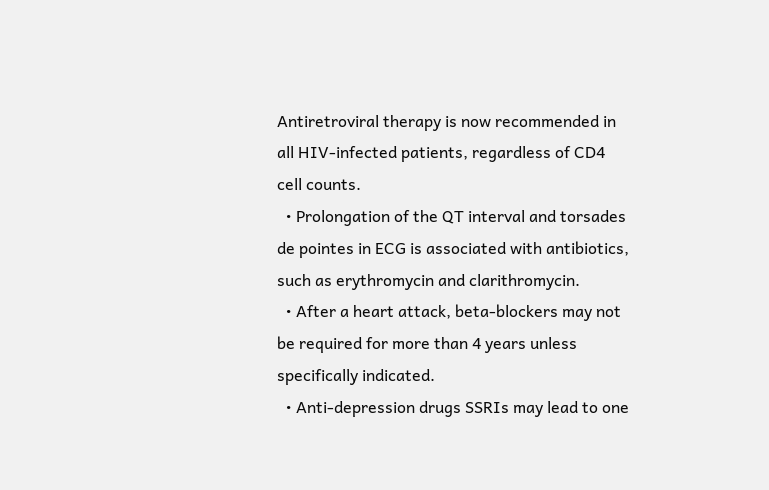Antiretroviral therapy is now recommended in all HIV-infected patients, regardless of CD4 cell counts.
  • Prolongation of the QT interval and torsades de pointes in ECG is associated with antibiotics, such as erythromycin and clarithromycin.
  • After a heart attack, beta-blockers may not be required for more than 4 years unless specifically indicated.
  • Anti-depression drugs SSRIs may lead to one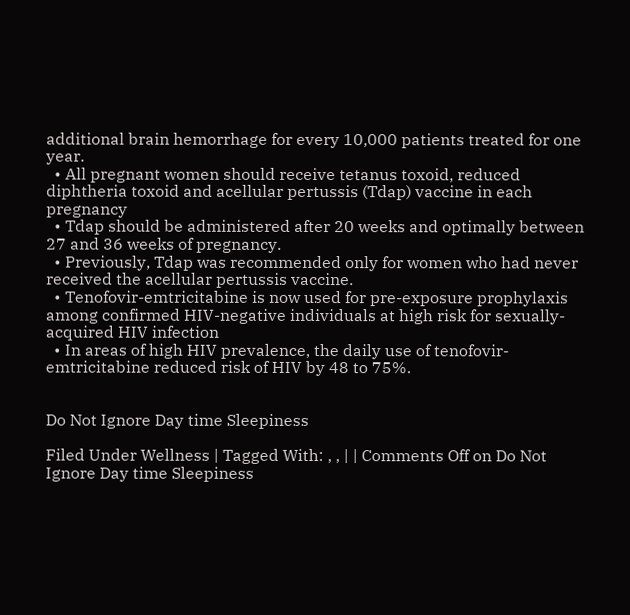additional brain hemorrhage for every 10,000 patients treated for one year.
  • All pregnant women should receive tetanus toxoid, reduced diphtheria toxoid and acellular pertussis (Tdap) vaccine in each pregnancy
  • Tdap should be administered after 20 weeks and optimally between 27 and 36 weeks of pregnancy.
  • Previously, Tdap was recommended only for women who had never received the acellular pertussis vaccine.
  • Tenofovir-emtricitabine is now used for pre-exposure prophylaxis among confirmed HIV-negative individuals at high risk for sexually-acquired HIV infection
  • In areas of high HIV prevalence, the daily use of tenofovir-emtricitabine reduced risk of HIV by 48 to 75%.


Do Not Ignore Day time Sleepiness

Filed Under Wellness | Tagged With: , , | | Comments Off on Do Not Ignore Day time Sleepiness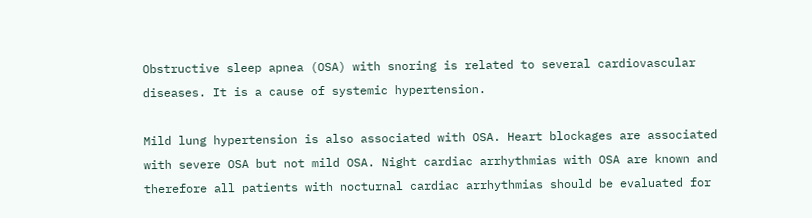Obstructive sleep apnea (OSA) with snoring is related to several cardiovascular diseases. It is a cause of systemic hypertension.

Mild lung hypertension is also associated with OSA. Heart blockages are associated with severe OSA but not mild OSA. Night cardiac arrhythmias with OSA are known and therefore all patients with nocturnal cardiac arrhythmias should be evaluated for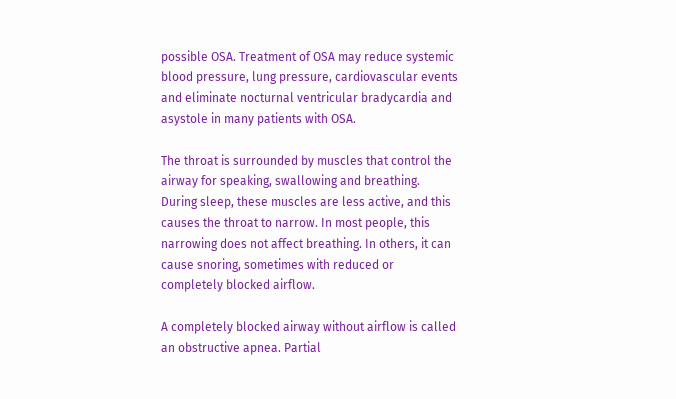possible OSA. Treatment of OSA may reduce systemic blood pressure, lung pressure, cardiovascular events and eliminate nocturnal ventricular bradycardia and asystole in many patients with OSA.

The throat is surrounded by muscles that control the airway for speaking, swallowing and breathing. During sleep, these muscles are less active, and this causes the throat to narrow. In most people, this narrowing does not affect breathing. In others, it can cause snoring, sometimes with reduced or completely blocked airflow.

A completely blocked airway without airflow is called an obstructive apnea. Partial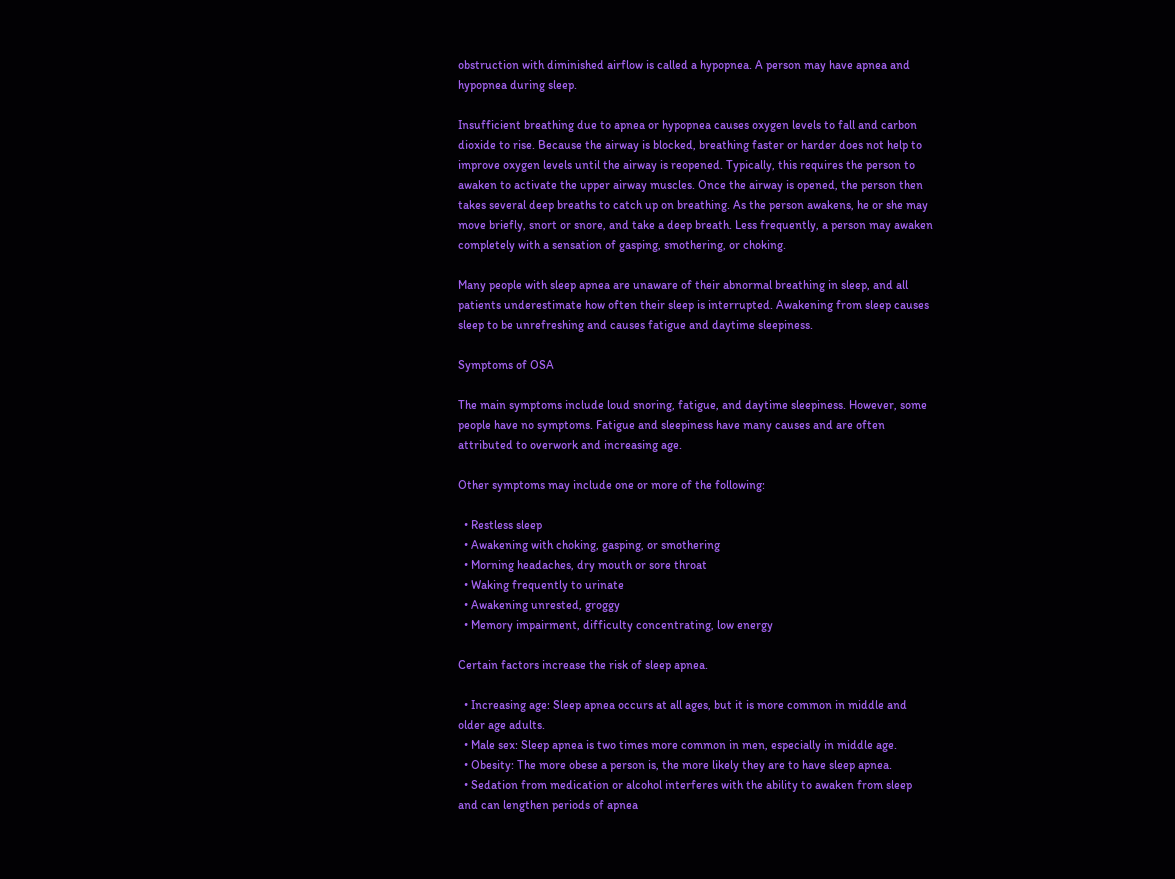obstruction with diminished airflow is called a hypopnea. A person may have apnea and hypopnea during sleep.

Insufficient breathing due to apnea or hypopnea causes oxygen levels to fall and carbon dioxide to rise. Because the airway is blocked, breathing faster or harder does not help to improve oxygen levels until the airway is reopened. Typically, this requires the person to awaken to activate the upper airway muscles. Once the airway is opened, the person then takes several deep breaths to catch up on breathing. As the person awakens, he or she may move briefly, snort or snore, and take a deep breath. Less frequently, a person may awaken completely with a sensation of gasping, smothering, or choking.

Many people with sleep apnea are unaware of their abnormal breathing in sleep, and all patients underestimate how often their sleep is interrupted. Awakening from sleep causes sleep to be unrefreshing and causes fatigue and daytime sleepiness.

Symptoms of OSA

The main symptoms include loud snoring, fatigue, and daytime sleepiness. However, some people have no symptoms. Fatigue and sleepiness have many causes and are often attributed to overwork and increasing age.

Other symptoms may include one or more of the following:

  • Restless sleep
  • Awakening with choking, gasping, or smothering
  • Morning headaches, dry mouth or sore throat
  • Waking frequently to urinate
  • Awakening unrested, groggy
  • Memory impairment, difficulty concentrating, low energy

Certain factors increase the risk of sleep apnea.

  • Increasing age: Sleep apnea occurs at all ages, but it is more common in middle and older age adults.
  • Male sex: Sleep apnea is two times more common in men, especially in middle age.
  • Obesity: The more obese a person is, the more likely they are to have sleep apnea.
  • Sedation from medication or alcohol interferes with the ability to awaken from sleep and can lengthen periods of apnea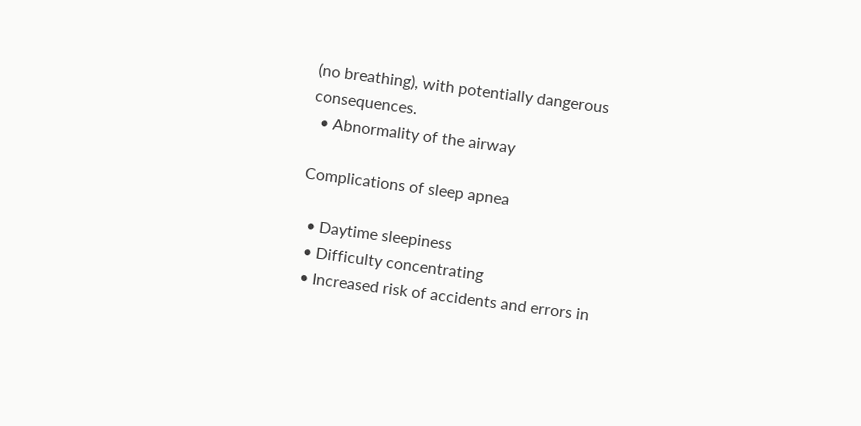(no breathing), with potentially dangerous consequences.
  • Abnormality of the airway

Complications of sleep apnea

  • Daytime sleepiness
  • Difficulty concentrating
  • Increased risk of accidents and errors in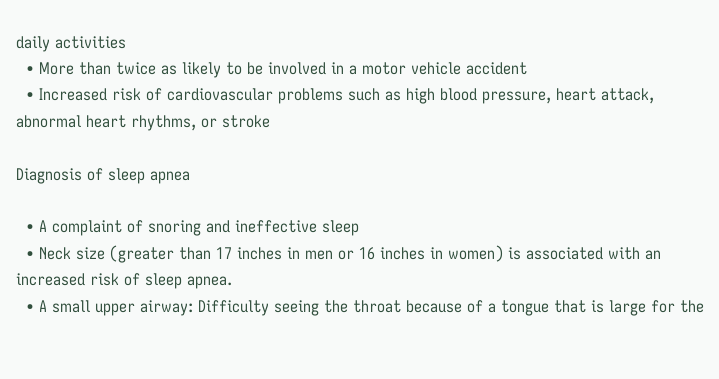daily activities
  • More than twice as likely to be involved in a motor vehicle accident
  • Increased risk of cardiovascular problems such as high blood pressure, heart attack, abnormal heart rhythms, or stroke

Diagnosis of sleep apnea

  • A complaint of snoring and ineffective sleep
  • Neck size (greater than 17 inches in men or 16 inches in women) is associated with an increased risk of sleep apnea.
  • A small upper airway: Difficulty seeing the throat because of a tongue that is large for the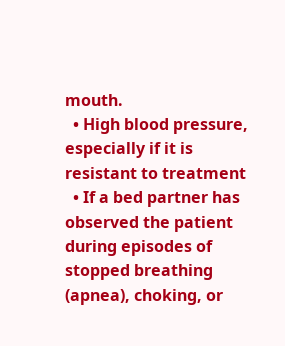mouth.
  • High blood pressure, especially if it is resistant to treatment
  • If a bed partner has observed the patient during episodes of stopped breathing (apnea), choking, or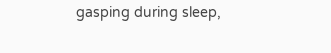gasping during sleep,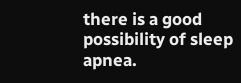there is a good possibility of sleep apnea.